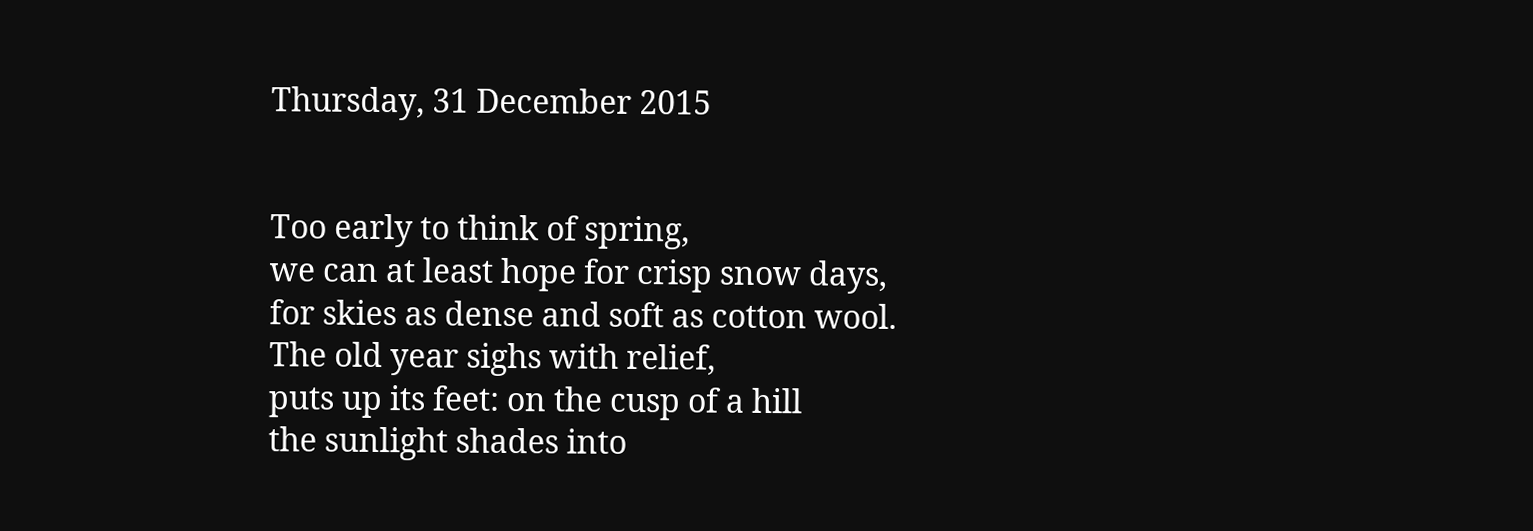Thursday, 31 December 2015


Too early to think of spring,
we can at least hope for crisp snow days,
for skies as dense and soft as cotton wool.
The old year sighs with relief,
puts up its feet: on the cusp of a hill
the sunlight shades into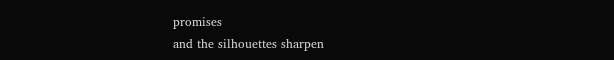promises
and the silhouettes sharpen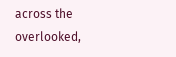across the overlooked,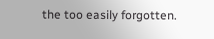the too easily forgotten.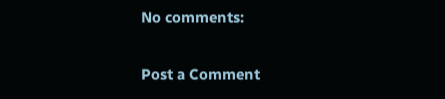No comments:

Post a Comment